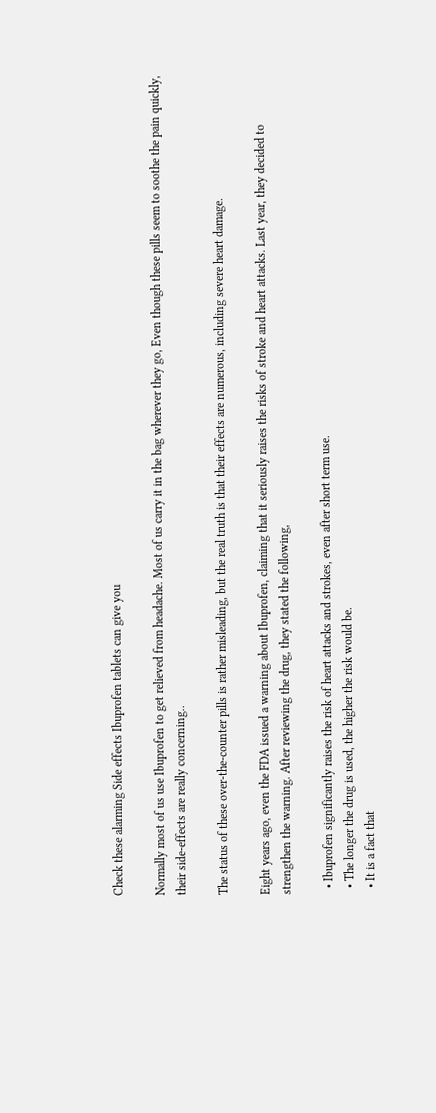Check these alarming Side effects Ibuprofen tablets can give you

Normally most of us use Ibuprofen to get relieved from headache. Most of us carry it in the bag wherever they go, Even though these pills seem to soothe the pain quickly, their side-effects are really concerning..

The status of these over-the-counter pills is rather misleading, but the real truth is that their effects are numerous, including severe heart damage.

Eight years ago, even the FDA issued a warning about Ibuprofen, claiming that it seriously raises the risks of stroke and heart attacks. Last year, they decided to strengthen the warning. After reviewing the drug, they stated the following,

  • Ibuprofen significantly raises the risk of heart attacks and strokes, even after short term use.
  • The longer the drug is used, the higher the risk would be.
  • It is a fact that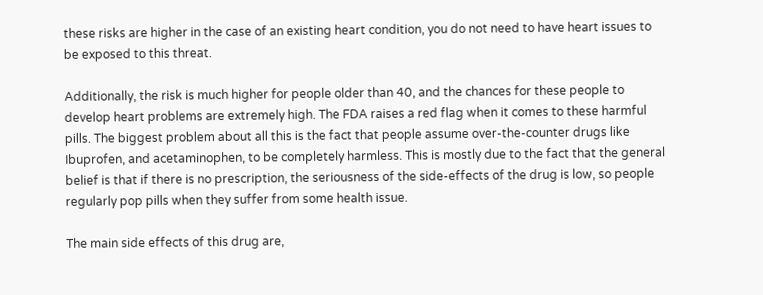these risks are higher in the case of an existing heart condition, you do not need to have heart issues to be exposed to this threat.

Additionally, the risk is much higher for people older than 40, and the chances for these people to develop heart problems are extremely high. The FDA raises a red flag when it comes to these harmful pills. The biggest problem about all this is the fact that people assume over-the-counter drugs like Ibuprofen, and acetaminophen, to be completely harmless. This is mostly due to the fact that the general belief is that if there is no prescription, the seriousness of the side-effects of the drug is low, so people regularly pop pills when they suffer from some health issue.

The main side effects of this drug are,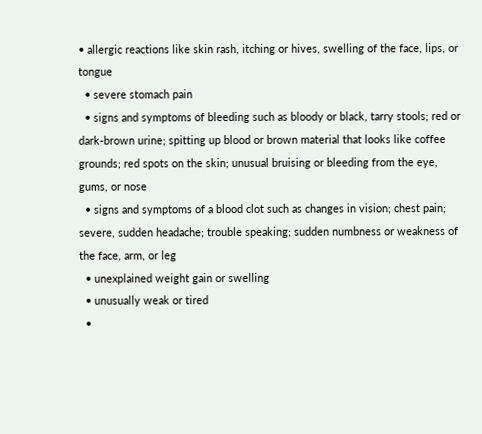• allergic reactions like skin rash, itching or hives, swelling of the face, lips, or tongue
  • severe stomach pain
  • signs and symptoms of bleeding such as bloody or black, tarry stools; red or dark-brown urine; spitting up blood or brown material that looks like coffee grounds; red spots on the skin; unusual bruising or bleeding from the eye, gums, or nose
  • signs and symptoms of a blood clot such as changes in vision; chest pain; severe, sudden headache; trouble speaking; sudden numbness or weakness of the face, arm, or leg
  • unexplained weight gain or swelling
  • unusually weak or tired
  •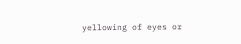yellowing of eyes or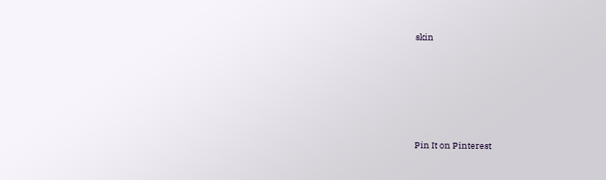skin





Pin It on Pinterest